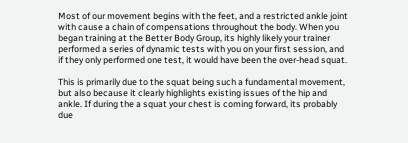Most of our movement begins with the feet, and a restricted ankle joint with cause a chain of compensations throughout the body. When you began training at the Better Body Group, its highly likely your trainer performed a series of dynamic tests with you on your first session, and if they only performed one test, it would have been the over-head squat.

This is primarily due to the squat being such a fundamental movement, but also because it clearly highlights existing issues of the hip and ankle. If during the a squat your chest is coming forward, its probably due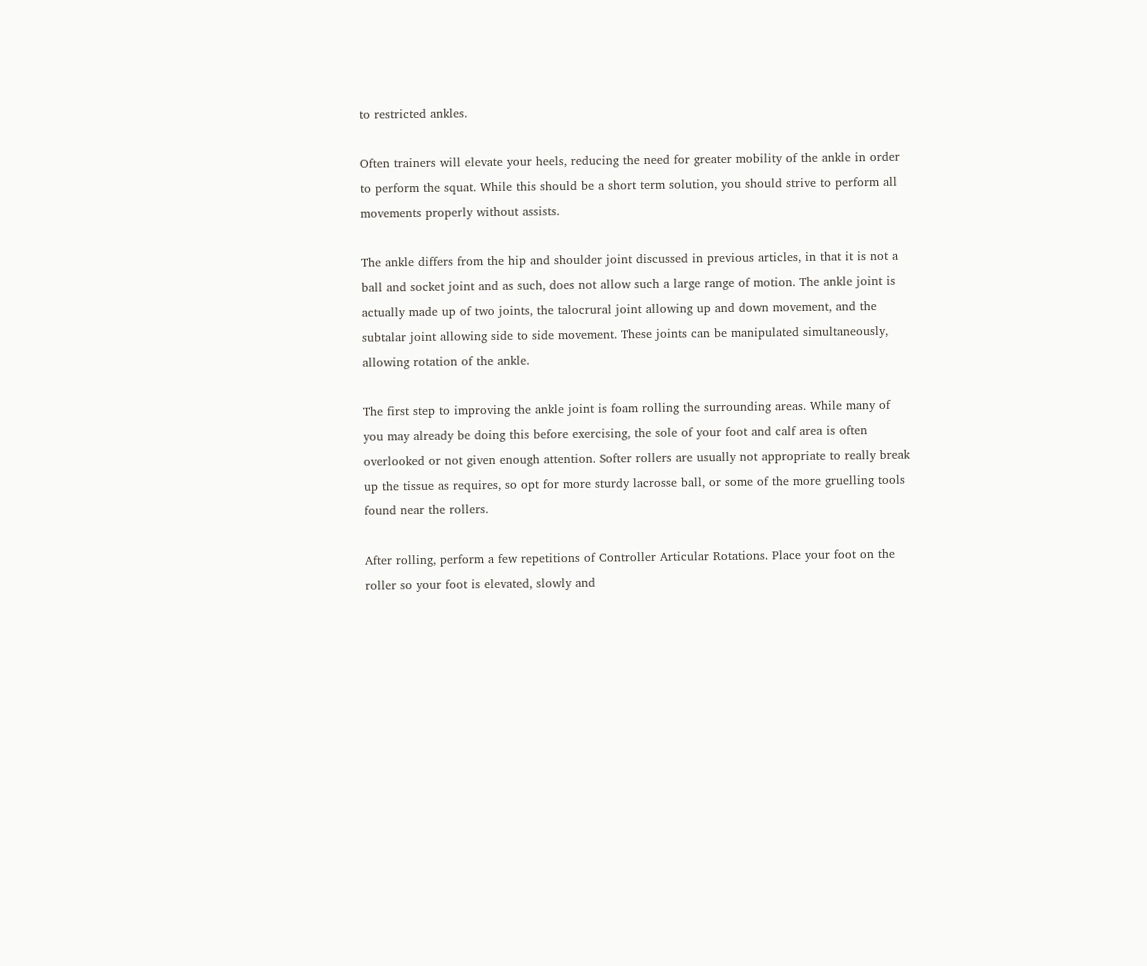to restricted ankles.

Often trainers will elevate your heels, reducing the need for greater mobility of the ankle in order to perform the squat. While this should be a short term solution, you should strive to perform all movements properly without assists.

The ankle differs from the hip and shoulder joint discussed in previous articles, in that it is not a ball and socket joint and as such, does not allow such a large range of motion. The ankle joint is actually made up of two joints, the talocrural joint allowing up and down movement, and the subtalar joint allowing side to side movement. These joints can be manipulated simultaneously, allowing rotation of the ankle.

The first step to improving the ankle joint is foam rolling the surrounding areas. While many of you may already be doing this before exercising, the sole of your foot and calf area is often overlooked or not given enough attention. Softer rollers are usually not appropriate to really break up the tissue as requires, so opt for more sturdy lacrosse ball, or some of the more gruelling tools found near the rollers.

After rolling, perform a few repetitions of Controller Articular Rotations. Place your foot on the roller so your foot is elevated, slowly and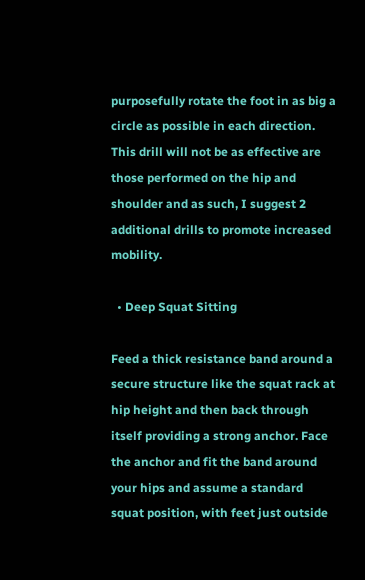purposefully rotate the foot in as big a circle as possible in each direction. This drill will not be as effective are those performed on the hip and shoulder and as such, I suggest 2 additional drills to promote increased mobility.

  • Deep Squat Sitting

Feed a thick resistance band around a secure structure like the squat rack at hip height and then back through itself providing a strong anchor. Face the anchor and fit the band around your hips and assume a standard squat position, with feet just outside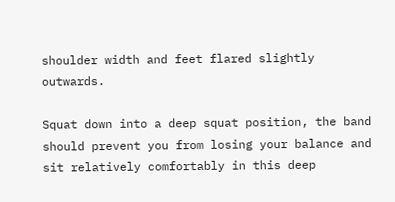shoulder width and feet flared slightly outwards.

Squat down into a deep squat position, the band should prevent you from losing your balance and sit relatively comfortably in this deep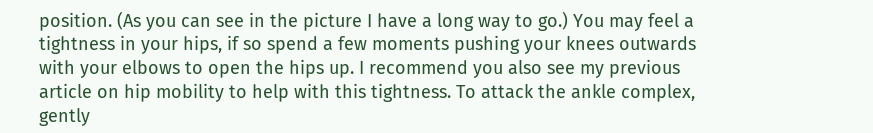position. (As you can see in the picture I have a long way to go.) You may feel a tightness in your hips, if so spend a few moments pushing your knees outwards with your elbows to open the hips up. I recommend you also see my previous article on hip mobility to help with this tightness. To attack the ankle complex, gently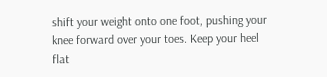shift your weight onto one foot, pushing your knee forward over your toes. Keep your heel flat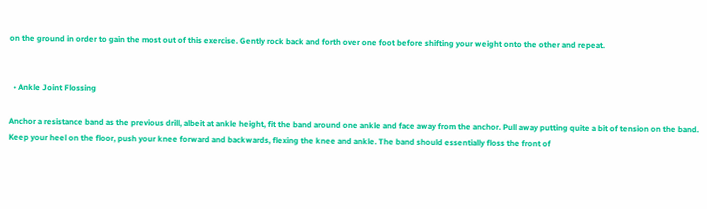on the ground in order to gain the most out of this exercise. Gently rock back and forth over one foot before shifting your weight onto the other and repeat.


  • Ankle Joint Flossing

Anchor a resistance band as the previous drill, albeit at ankle height, fit the band around one ankle and face away from the anchor. Pull away putting quite a bit of tension on the band. Keep your heel on the floor, push your knee forward and backwards, flexing the knee and ankle. The band should essentially floss the front of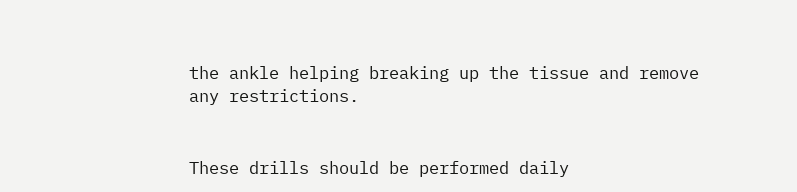the ankle helping breaking up the tissue and remove any restrictions.


These drills should be performed daily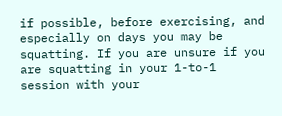if possible, before exercising, and especially on days you may be squatting. If you are unsure if you are squatting in your 1-to-1 session with your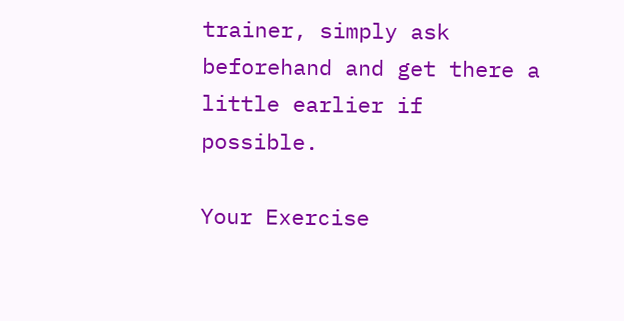trainer, simply ask beforehand and get there a little earlier if possible.

Your Exercise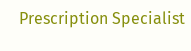Prescription Specialist